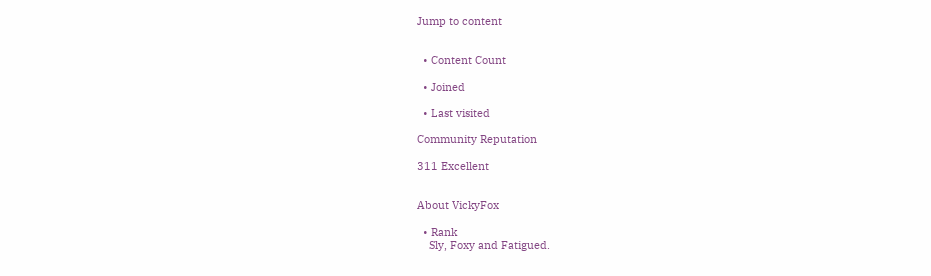Jump to content


  • Content Count

  • Joined

  • Last visited

Community Reputation

311 Excellent


About VickyFox

  • Rank
    Sly, Foxy and Fatigued.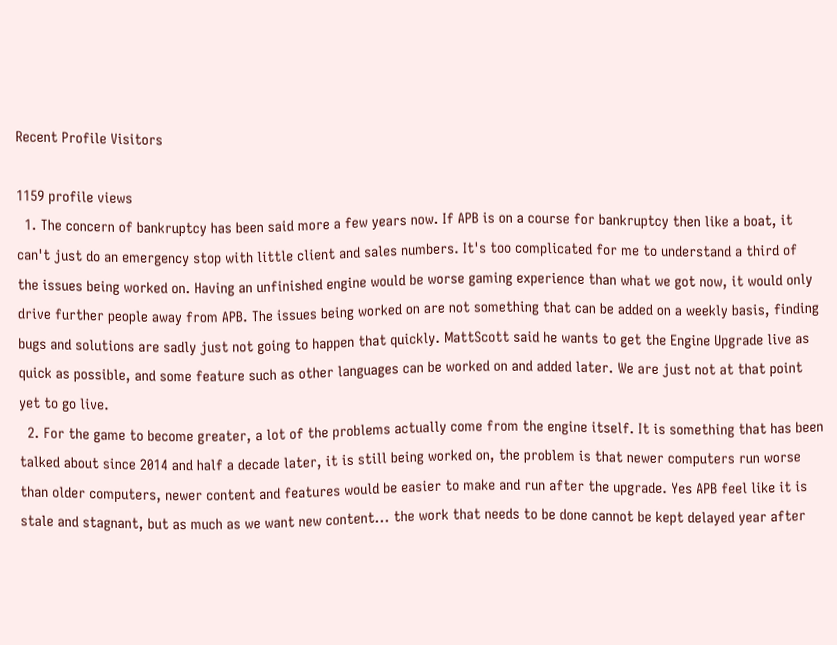Recent Profile Visitors

1159 profile views
  1. The concern of bankruptcy has been said more a few years now. If APB is on a course for bankruptcy then like a boat, it can't just do an emergency stop with little client and sales numbers. It's too complicated for me to understand a third of the issues being worked on. Having an unfinished engine would be worse gaming experience than what we got now, it would only drive further people away from APB. The issues being worked on are not something that can be added on a weekly basis, finding bugs and solutions are sadly just not going to happen that quickly. MattScott said he wants to get the Engine Upgrade live as quick as possible, and some feature such as other languages can be worked on and added later. We are just not at that point yet to go live.
  2. For the game to become greater, a lot of the problems actually come from the engine itself. It is something that has been talked about since 2014 and half a decade later, it is still being worked on, the problem is that newer computers run worse than older computers, newer content and features would be easier to make and run after the upgrade. Yes APB feel like it is stale and stagnant, but as much as we want new content... the work that needs to be done cannot be kept delayed year after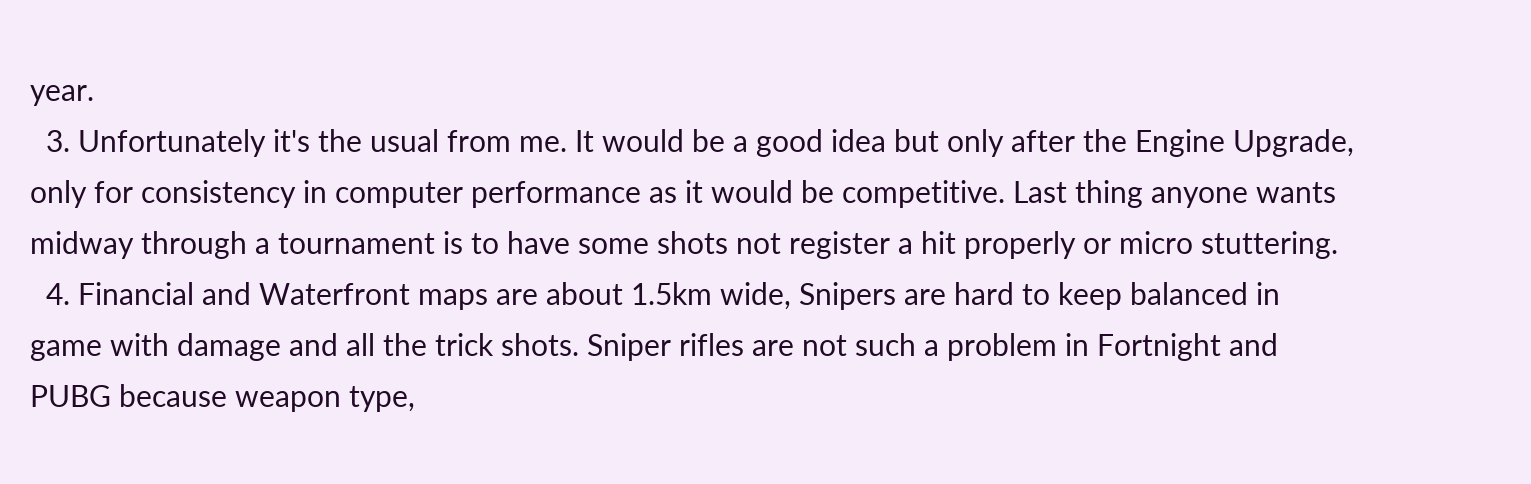year.
  3. Unfortunately it's the usual from me. It would be a good idea but only after the Engine Upgrade, only for consistency in computer performance as it would be competitive. Last thing anyone wants midway through a tournament is to have some shots not register a hit properly or micro stuttering.
  4. Financial and Waterfront maps are about 1.5km wide, Snipers are hard to keep balanced in game with damage and all the trick shots. Sniper rifles are not such a problem in Fortnight and PUBG because weapon type,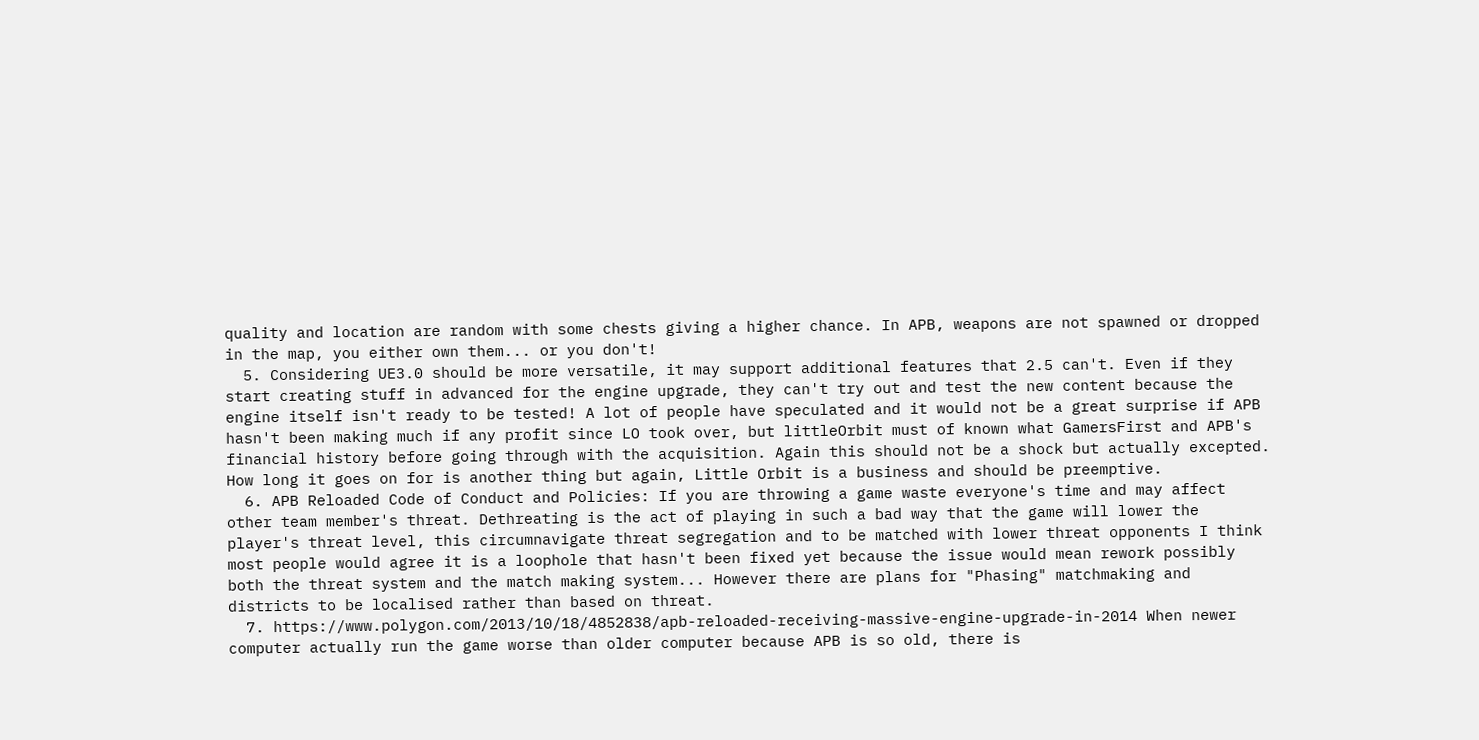quality and location are random with some chests giving a higher chance. In APB, weapons are not spawned or dropped in the map, you either own them... or you don't!
  5. Considering UE3.0 should be more versatile, it may support additional features that 2.5 can't. Even if they start creating stuff in advanced for the engine upgrade, they can't try out and test the new content because the engine itself isn't ready to be tested! A lot of people have speculated and it would not be a great surprise if APB hasn't been making much if any profit since LO took over, but littleOrbit must of known what GamersFirst and APB's financial history before going through with the acquisition. Again this should not be a shock but actually excepted. How long it goes on for is another thing but again, Little Orbit is a business and should be preemptive.
  6. APB Reloaded Code of Conduct and Policies: If you are throwing a game waste everyone's time and may affect other team member's threat. Dethreating is the act of playing in such a bad way that the game will lower the player's threat level, this circumnavigate threat segregation and to be matched with lower threat opponents I think most people would agree it is a loophole that hasn't been fixed yet because the issue would mean rework possibly both the threat system and the match making system... However there are plans for "Phasing" matchmaking and districts to be localised rather than based on threat.
  7. https://www.polygon.com/2013/10/18/4852838/apb-reloaded-receiving-massive-engine-upgrade-in-2014 When newer computer actually run the game worse than older computer because APB is so old, there is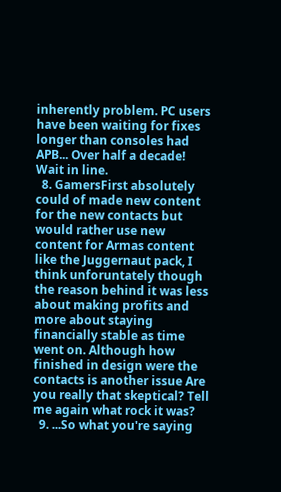inherently problem. PC users have been waiting for fixes longer than consoles had APB... Over half a decade! Wait in line.
  8. GamersFirst absolutely could of made new content for the new contacts but would rather use new content for Armas content like the Juggernaut pack, I think unforuntately though the reason behind it was less about making profits and more about staying financially stable as time went on. Although how finished in design were the contacts is another issue Are you really that skeptical? Tell me again what rock it was?
  9. ...So what you're saying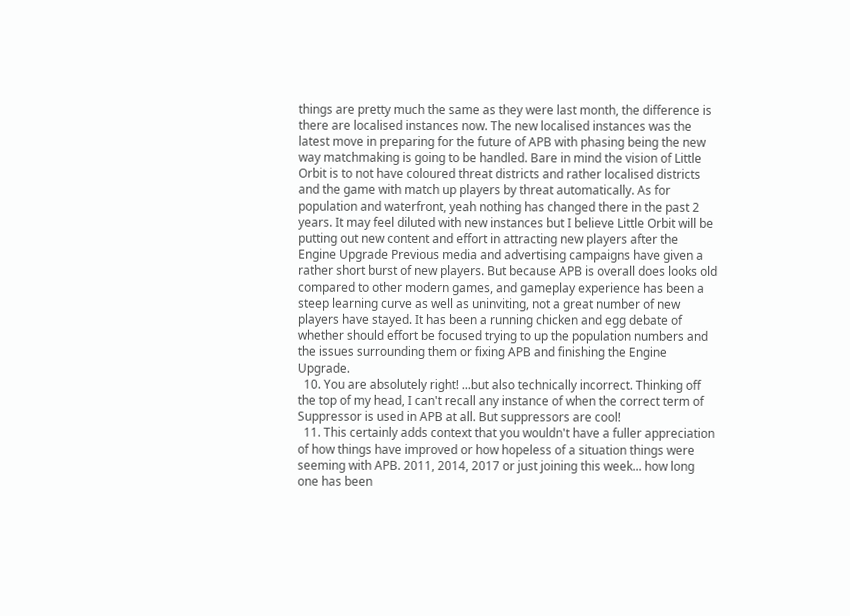things are pretty much the same as they were last month, the difference is there are localised instances now. The new localised instances was the latest move in preparing for the future of APB with phasing being the new way matchmaking is going to be handled. Bare in mind the vision of Little Orbit is to not have coloured threat districts and rather localised districts and the game with match up players by threat automatically. As for population and waterfront, yeah nothing has changed there in the past 2 years. It may feel diluted with new instances but I believe Little Orbit will be putting out new content and effort in attracting new players after the Engine Upgrade Previous media and advertising campaigns have given a rather short burst of new players. But because APB is overall does looks old compared to other modern games, and gameplay experience has been a steep learning curve as well as uninviting, not a great number of new players have stayed. It has been a running chicken and egg debate of whether should effort be focused trying to up the population numbers and the issues surrounding them or fixing APB and finishing the Engine Upgrade.
  10. You are absolutely right! ...but also technically incorrect. Thinking off the top of my head, I can't recall any instance of when the correct term of Suppressor is used in APB at all. But suppressors are cool!
  11. This certainly adds context that you wouldn't have a fuller appreciation of how things have improved or how hopeless of a situation things were seeming with APB. 2011, 2014, 2017 or just joining this week... how long one has been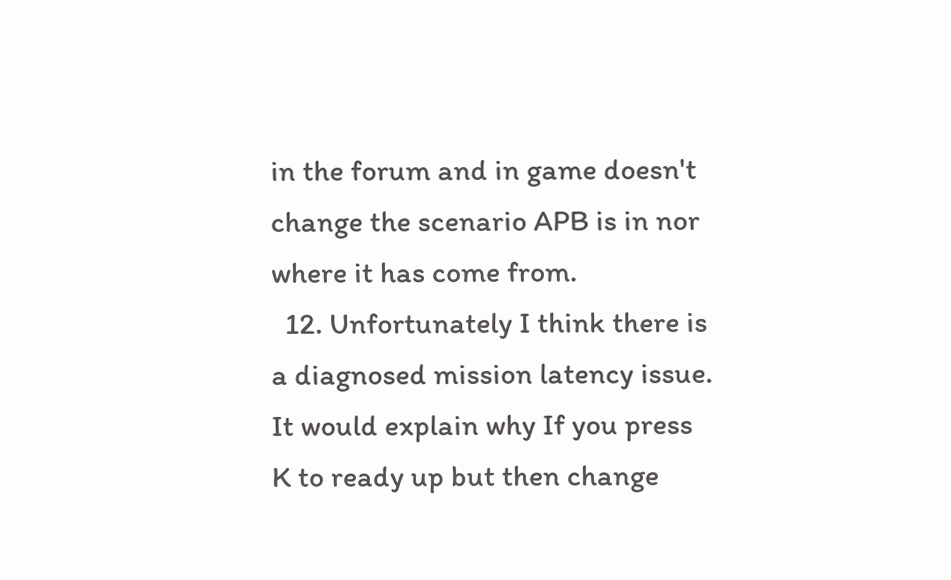in the forum and in game doesn't change the scenario APB is in nor where it has come from.
  12. Unfortunately I think there is a diagnosed mission latency issue. It would explain why If you press K to ready up but then change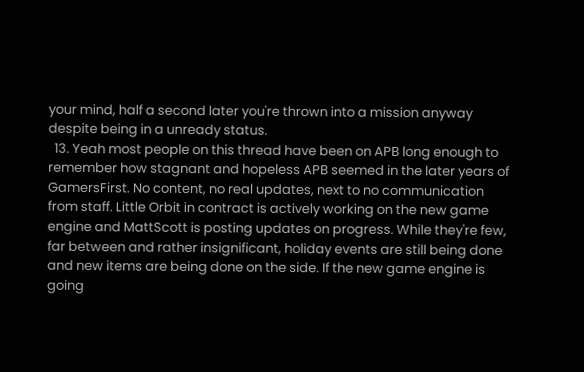your mind, half a second later you're thrown into a mission anyway despite being in a unready status.
  13. Yeah most people on this thread have been on APB long enough to remember how stagnant and hopeless APB seemed in the later years of GamersFirst. No content, no real updates, next to no communication from staff. Little Orbit in contract is actively working on the new game engine and MattScott is posting updates on progress. While they're few, far between and rather insignificant, holiday events are still being done and new items are being done on the side. If the new game engine is going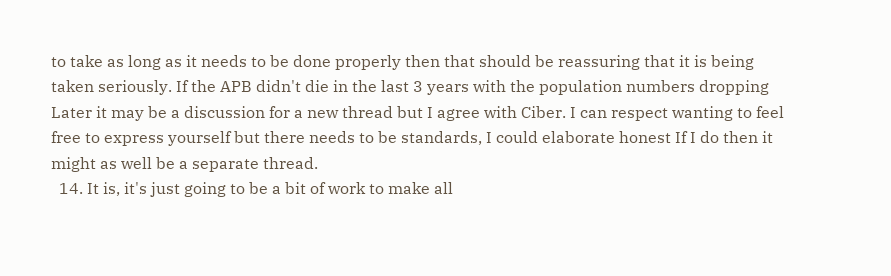to take as long as it needs to be done properly then that should be reassuring that it is being taken seriously. If the APB didn't die in the last 3 years with the population numbers dropping Later it may be a discussion for a new thread but I agree with Ciber. I can respect wanting to feel free to express yourself but there needs to be standards, I could elaborate honest If I do then it might as well be a separate thread.
  14. It is, it's just going to be a bit of work to make all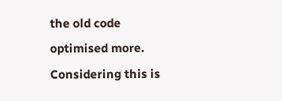the old code optimised more. Considering this is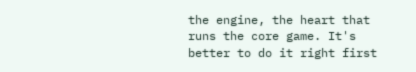the engine, the heart that runs the core game. It's better to do it right first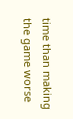time than making the game worse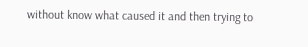without know what caused it and then trying to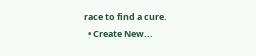race to find a cure.
  • Create New...